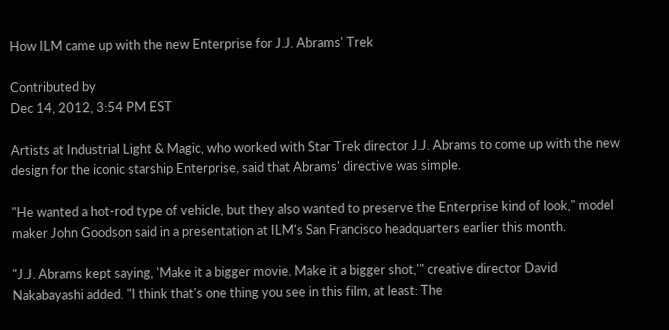How ILM came up with the new Enterprise for J.J. Abrams' Trek

Contributed by
Dec 14, 2012, 3:54 PM EST

Artists at Industrial Light & Magic, who worked with Star Trek director J.J. Abrams to come up with the new design for the iconic starship Enterprise, said that Abrams' directive was simple.

"He wanted a hot-rod type of vehicle, but they also wanted to preserve the Enterprise kind of look," model maker John Goodson said in a presentation at ILM's San Francisco headquarters earlier this month.

"J.J. Abrams kept saying, 'Make it a bigger movie. Make it a bigger shot,'" creative director David Nakabayashi added. "I think that's one thing you see in this film, at least: The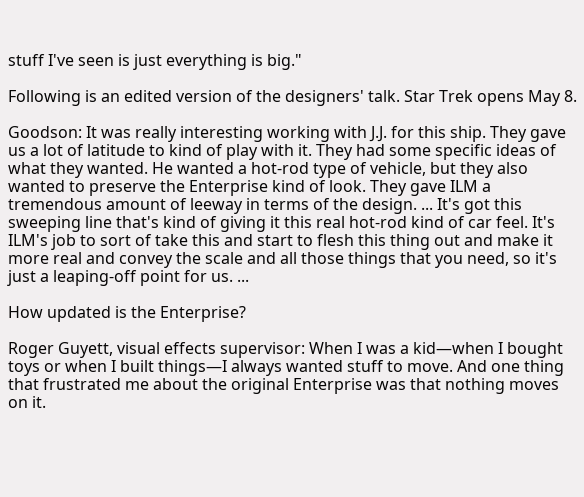stuff I've seen is just everything is big."

Following is an edited version of the designers' talk. Star Trek opens May 8.

Goodson: It was really interesting working with J.J. for this ship. They gave us a lot of latitude to kind of play with it. They had some specific ideas of what they wanted. He wanted a hot-rod type of vehicle, but they also wanted to preserve the Enterprise kind of look. They gave ILM a tremendous amount of leeway in terms of the design. ... It's got this sweeping line that's kind of giving it this real hot-rod kind of car feel. It's ILM's job to sort of take this and start to flesh this thing out and make it more real and convey the scale and all those things that you need, so it's just a leaping-off point for us. ...

How updated is the Enterprise?

Roger Guyett, visual effects supervisor: When I was a kid—when I bought toys or when I built things—I always wanted stuff to move. And one thing that frustrated me about the original Enterprise was that nothing moves on it.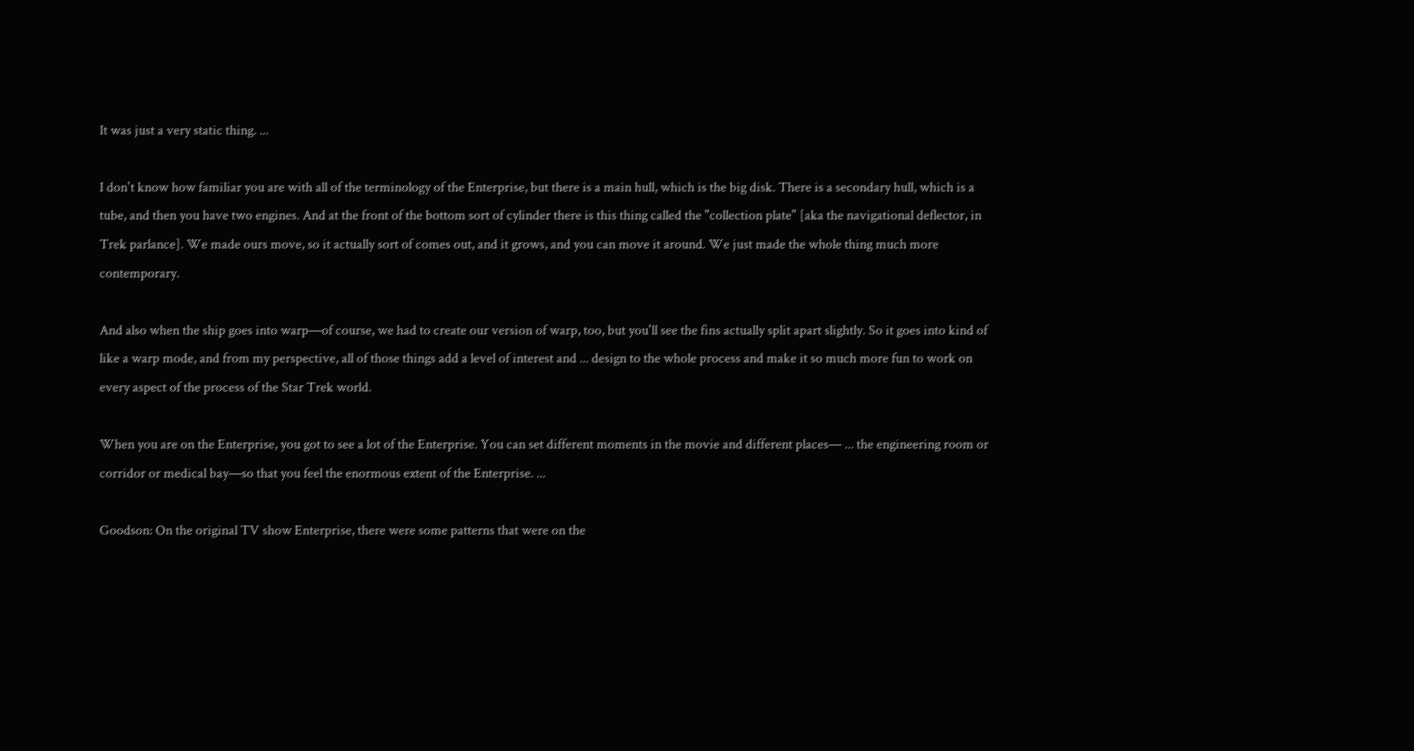It was just a very static thing. ...

I don't know how familiar you are with all of the terminology of the Enterprise, but there is a main hull, which is the big disk. There is a secondary hull, which is a tube, and then you have two engines. And at the front of the bottom sort of cylinder there is this thing called the "collection plate" [aka the navigational deflector, in Trek parlance]. We made ours move, so it actually sort of comes out, and it grows, and you can move it around. We just made the whole thing much more contemporary.

And also when the ship goes into warp—of course, we had to create our version of warp, too, but you'll see the fins actually split apart slightly. So it goes into kind of like a warp mode, and from my perspective, all of those things add a level of interest and ... design to the whole process and make it so much more fun to work on every aspect of the process of the Star Trek world.

When you are on the Enterprise, you got to see a lot of the Enterprise. You can set different moments in the movie and different places— ... the engineering room or corridor or medical bay—so that you feel the enormous extent of the Enterprise. ...

Goodson: On the original TV show Enterprise, there were some patterns that were on the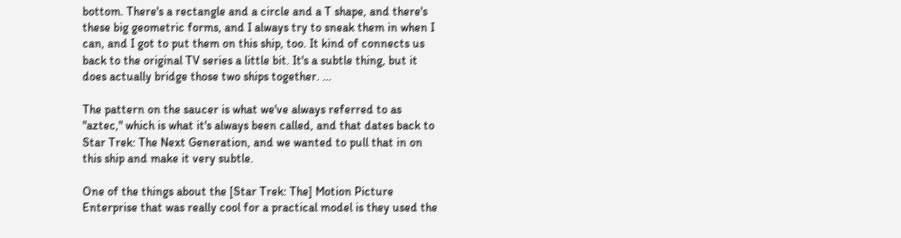bottom. There's a rectangle and a circle and a T shape, and there's these big geometric forms, and I always try to sneak them in when I can, and I got to put them on this ship, too. It kind of connects us back to the original TV series a little bit. It's a subtle thing, but it does actually bridge those two ships together. ...

The pattern on the saucer is what we've always referred to as "aztec," which is what it's always been called, and that dates back to Star Trek: The Next Generation, and we wanted to pull that in on this ship and make it very subtle.

One of the things about the [Star Trek: The] Motion Picture Enterprise that was really cool for a practical model is they used the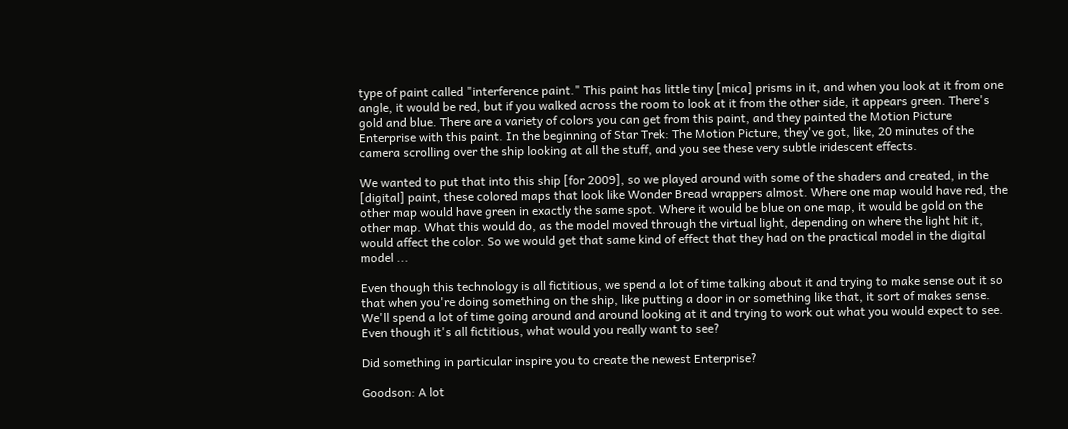type of paint called "interference paint." This paint has little tiny [mica] prisms in it, and when you look at it from one angle, it would be red, but if you walked across the room to look at it from the other side, it appears green. There's gold and blue. There are a variety of colors you can get from this paint, and they painted the Motion Picture Enterprise with this paint. In the beginning of Star Trek: The Motion Picture, they've got, like, 20 minutes of the camera scrolling over the ship looking at all the stuff, and you see these very subtle iridescent effects.

We wanted to put that into this ship [for 2009], so we played around with some of the shaders and created, in the [digital] paint, these colored maps that look like Wonder Bread wrappers almost. Where one map would have red, the other map would have green in exactly the same spot. Where it would be blue on one map, it would be gold on the other map. What this would do, as the model moved through the virtual light, depending on where the light hit it, would affect the color. So we would get that same kind of effect that they had on the practical model in the digital model ...

Even though this technology is all fictitious, we spend a lot of time talking about it and trying to make sense out it so that when you're doing something on the ship, like putting a door in or something like that, it sort of makes sense. We'll spend a lot of time going around and around looking at it and trying to work out what you would expect to see. Even though it's all fictitious, what would you really want to see?

Did something in particular inspire you to create the newest Enterprise?

Goodson: A lot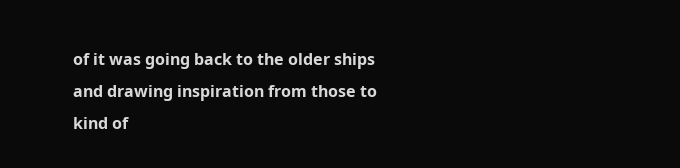of it was going back to the older ships and drawing inspiration from those to kind of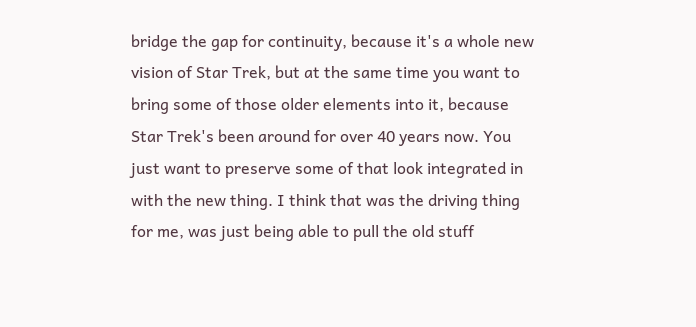bridge the gap for continuity, because it's a whole new vision of Star Trek, but at the same time you want to bring some of those older elements into it, because Star Trek's been around for over 40 years now. You just want to preserve some of that look integrated in with the new thing. I think that was the driving thing for me, was just being able to pull the old stuff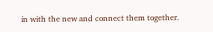in with the new and connect them together.